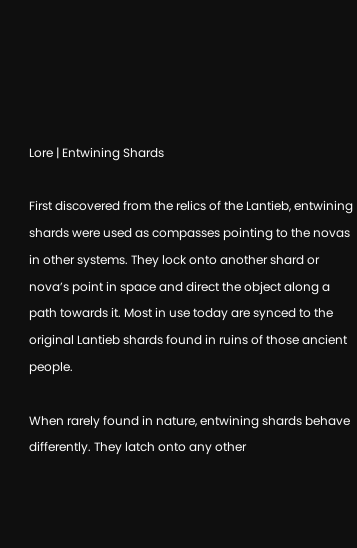Lore | Entwining Shards

First discovered from the relics of the Lantieb, entwining shards were used as compasses pointing to the novas in other systems. They lock onto another shard or nova’s point in space and direct the object along a path towards it. Most in use today are synced to the original Lantieb shards found in ruins of those ancient people.

When rarely found in nature, entwining shards behave differently. They latch onto any other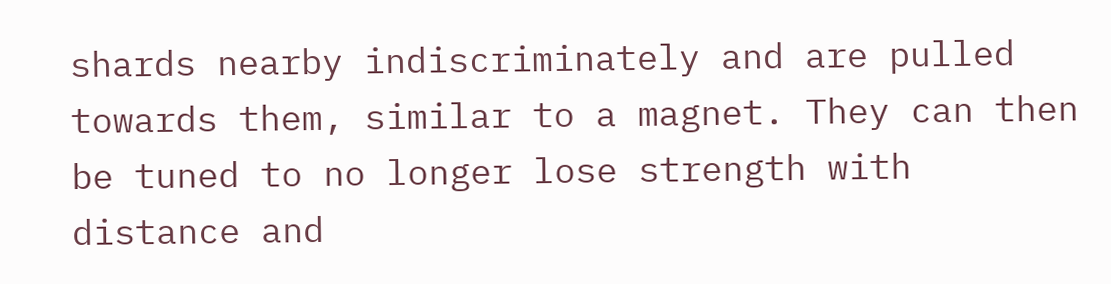shards nearby indiscriminately and are pulled towards them, similar to a magnet. They can then be tuned to no longer lose strength with distance and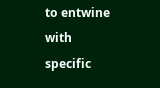to entwine with specific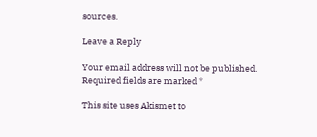sources.

Leave a Reply

Your email address will not be published. Required fields are marked *

This site uses Akismet to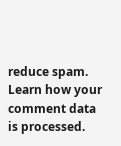reduce spam. Learn how your comment data is processed.